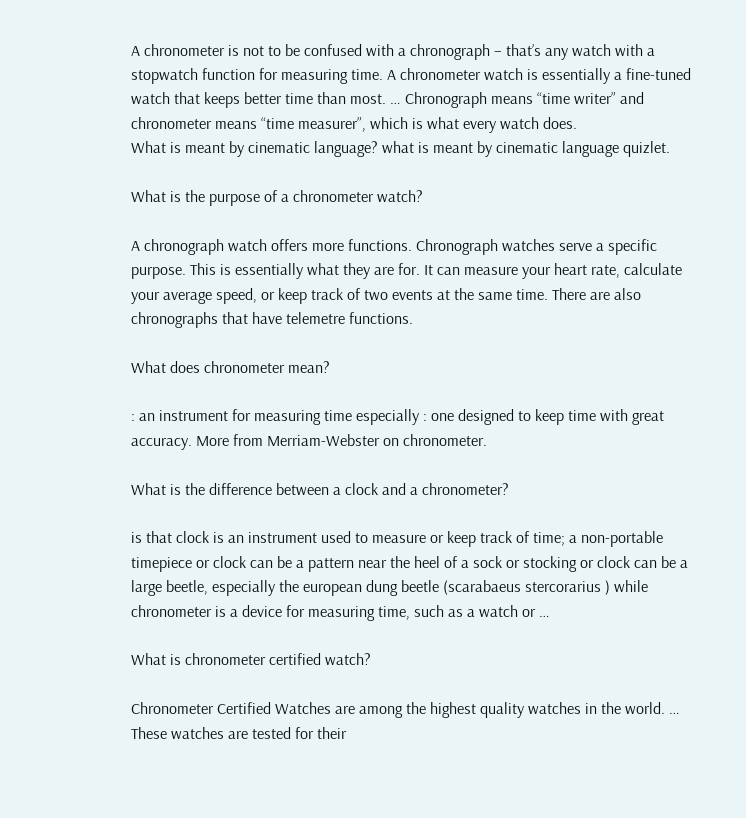A chronometer is not to be confused with a chronograph – that’s any watch with a stopwatch function for measuring time. A chronometer watch is essentially a fine-tuned watch that keeps better time than most. … Chronograph means “time writer” and chronometer means “time measurer”, which is what every watch does.
What is meant by cinematic language? what is meant by cinematic language quizlet.

What is the purpose of a chronometer watch?

A chronograph watch offers more functions. Chronograph watches serve a specific purpose. This is essentially what they are for. It can measure your heart rate, calculate your average speed, or keep track of two events at the same time. There are also chronographs that have telemetre functions.

What does chronometer mean?

: an instrument for measuring time especially : one designed to keep time with great accuracy. More from Merriam-Webster on chronometer.

What is the difference between a clock and a chronometer?

is that clock is an instrument used to measure or keep track of time; a non-portable timepiece or clock can be a pattern near the heel of a sock or stocking or clock can be a large beetle, especially the european dung beetle (scarabaeus stercorarius ) while chronometer is a device for measuring time, such as a watch or …

What is chronometer certified watch?

Chronometer Certified Watches are among the highest quality watches in the world. … These watches are tested for their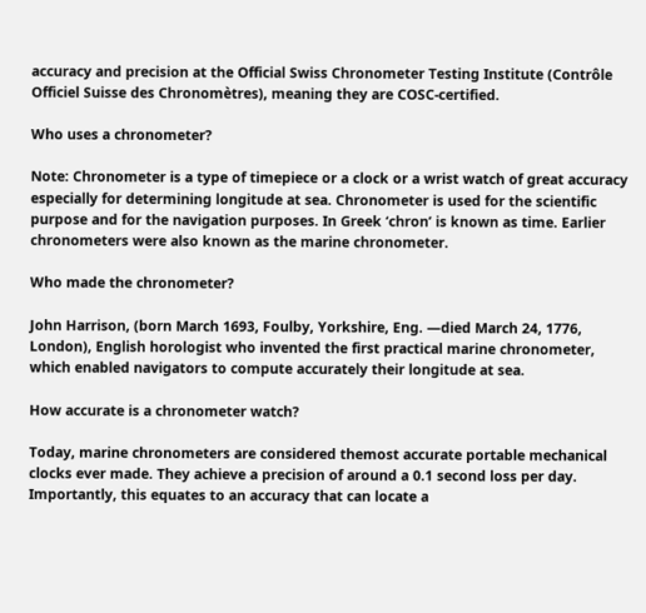accuracy and precision at the Official Swiss Chronometer Testing Institute (Contrôle Officiel Suisse des Chronomètres), meaning they are COSC-certified.

Who uses a chronometer?

Note: Chronometer is a type of timepiece or a clock or a wrist watch of great accuracy especially for determining longitude at sea. Chronometer is used for the scientific purpose and for the navigation purposes. In Greek ‘chron’ is known as time. Earlier chronometers were also known as the marine chronometer.

Who made the chronometer?

John Harrison, (born March 1693, Foulby, Yorkshire, Eng. —died March 24, 1776, London), English horologist who invented the first practical marine chronometer, which enabled navigators to compute accurately their longitude at sea.

How accurate is a chronometer watch?

Today, marine chronometers are considered themost accurate portable mechanical clocks ever made. They achieve a precision of around a 0.1 second loss per day. Importantly, this equates to an accuracy that can locate a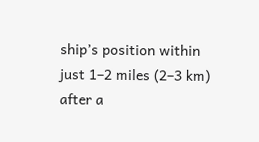ship’s position within just 1–2 miles (2–3 km) after a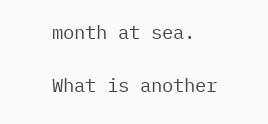month at sea.

What is another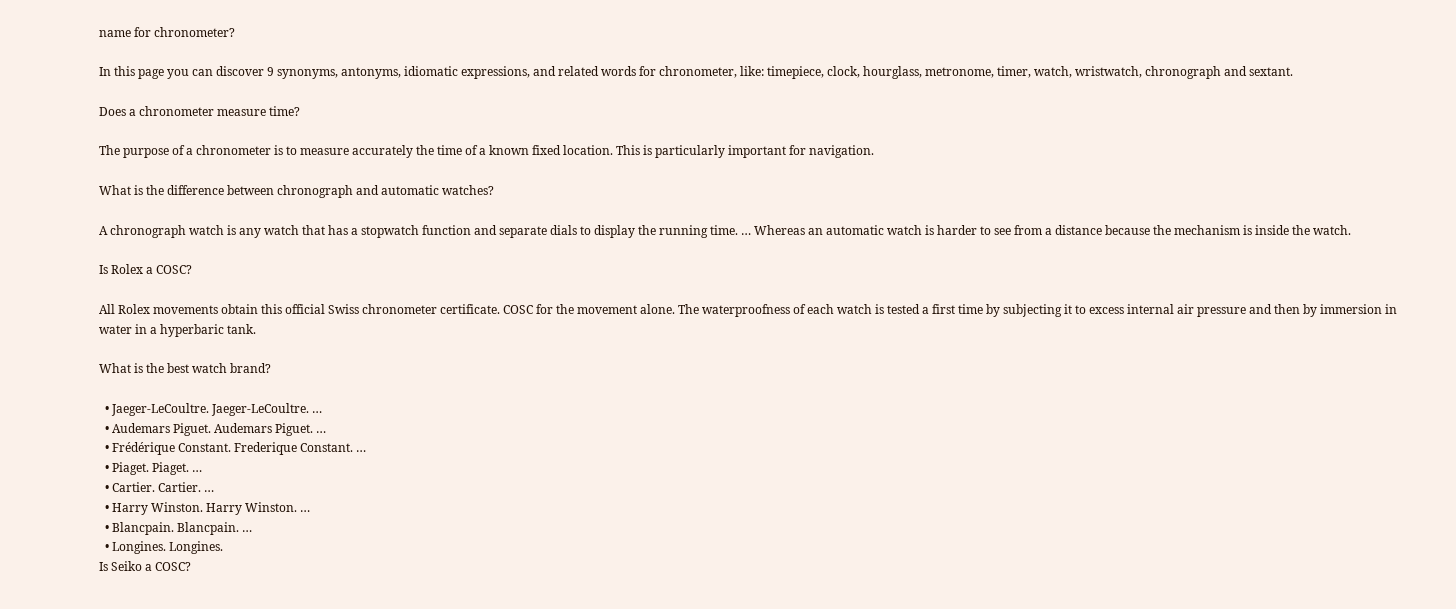name for chronometer?

In this page you can discover 9 synonyms, antonyms, idiomatic expressions, and related words for chronometer, like: timepiece, clock, hourglass, metronome, timer, watch, wristwatch, chronograph and sextant.

Does a chronometer measure time?

The purpose of a chronometer is to measure accurately the time of a known fixed location. This is particularly important for navigation.

What is the difference between chronograph and automatic watches?

A chronograph watch is any watch that has a stopwatch function and separate dials to display the running time. … Whereas an automatic watch is harder to see from a distance because the mechanism is inside the watch.

Is Rolex a COSC?

All Rolex movements obtain this official Swiss chronometer certificate. COSC for the movement alone. The waterproofness of each watch is tested a first time by subjecting it to excess internal air pressure and then by immersion in water in a hyperbaric tank.

What is the best watch brand?

  • Jaeger-LeCoultre. Jaeger-LeCoultre. …
  • Audemars Piguet. Audemars Piguet. …
  • Frédérique Constant. Frederique Constant. …
  • Piaget. Piaget. …
  • Cartier. Cartier. …
  • Harry Winston. Harry Winston. …
  • Blancpain. Blancpain. …
  • Longines. Longines.
Is Seiko a COSC?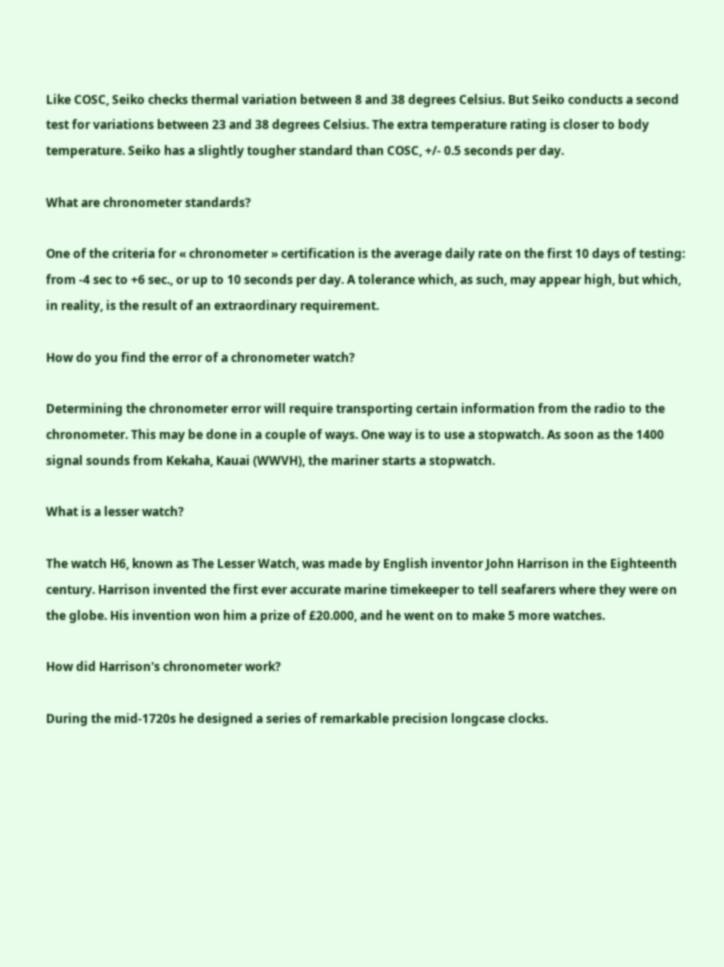Like COSC, Seiko checks thermal variation between 8 and 38 degrees Celsius. But Seiko conducts a second test for variations between 23 and 38 degrees Celsius. The extra temperature rating is closer to body temperature. Seiko has a slightly tougher standard than COSC, +/- 0.5 seconds per day.

What are chronometer standards?

One of the criteria for « chronometer » certification is the average daily rate on the first 10 days of testing: from -4 sec to +6 sec., or up to 10 seconds per day. A tolerance which, as such, may appear high, but which, in reality, is the result of an extraordinary requirement.

How do you find the error of a chronometer watch?

Determining the chronometer error will require transporting certain information from the radio to the chronometer. This may be done in a couple of ways. One way is to use a stopwatch. As soon as the 1400 signal sounds from Kekaha, Kauai (WWVH), the mariner starts a stopwatch.

What is a lesser watch?

The watch H6, known as The Lesser Watch, was made by English inventor John Harrison in the Eighteenth century. Harrison invented the first ever accurate marine timekeeper to tell seafarers where they were on the globe. His invention won him a prize of £20.000, and he went on to make 5 more watches.

How did Harrison's chronometer work?

During the mid-1720s he designed a series of remarkable precision longcase clocks.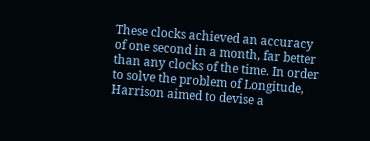These clocks achieved an accuracy of one second in a month, far better than any clocks of the time. In order to solve the problem of Longitude, Harrison aimed to devise a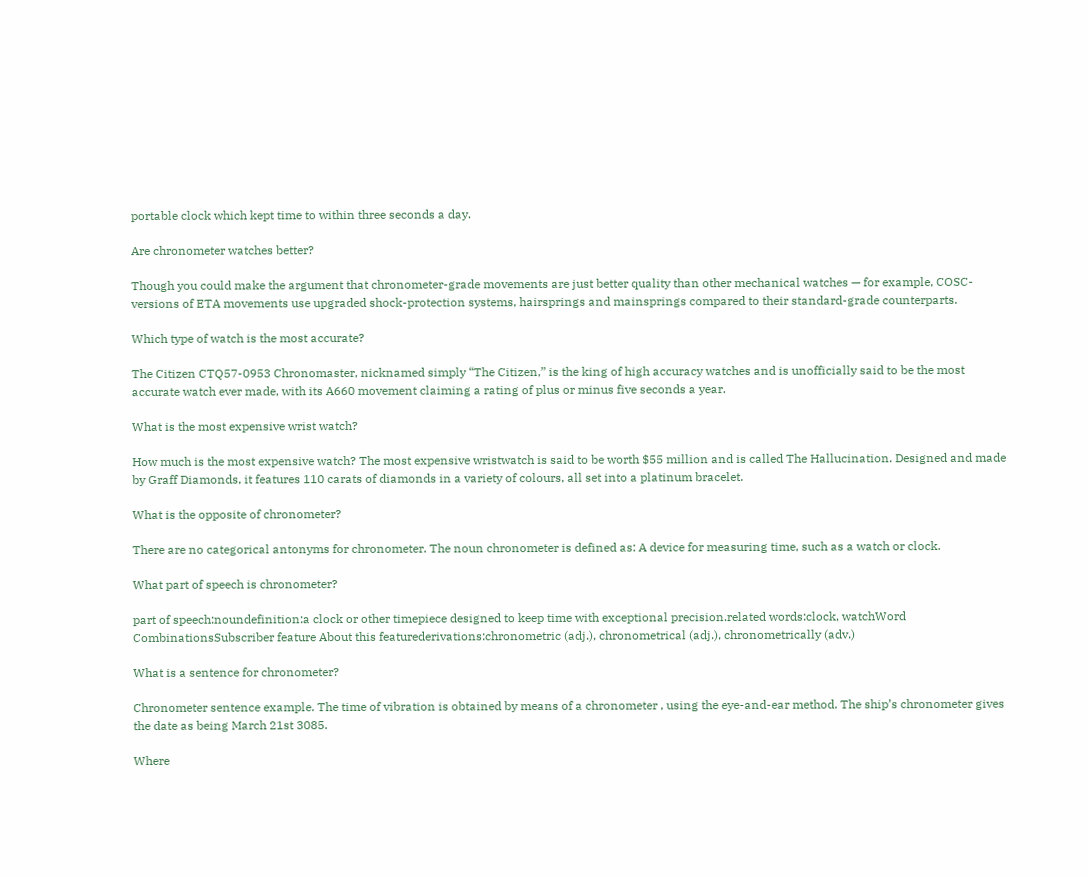portable clock which kept time to within three seconds a day.

Are chronometer watches better?

Though you could make the argument that chronometer-grade movements are just better quality than other mechanical watches — for example, COSC-versions of ETA movements use upgraded shock-protection systems, hairsprings and mainsprings compared to their standard-grade counterparts.

Which type of watch is the most accurate?

The Citizen CTQ57-0953 Chronomaster, nicknamed simply “The Citizen,” is the king of high accuracy watches and is unofficially said to be the most accurate watch ever made, with its A660 movement claiming a rating of plus or minus five seconds a year.

What is the most expensive wrist watch?

How much is the most expensive watch? The most expensive wristwatch is said to be worth $55 million and is called The Hallucination. Designed and made by Graff Diamonds, it features 110 carats of diamonds in a variety of colours, all set into a platinum bracelet.

What is the opposite of chronometer?

There are no categorical antonyms for chronometer. The noun chronometer is defined as: A device for measuring time, such as a watch or clock.

What part of speech is chronometer?

part of speech:noundefinition:a clock or other timepiece designed to keep time with exceptional precision.related words:clock, watchWord CombinationsSubscriber feature About this featurederivations:chronometric (adj.), chronometrical (adj.), chronometrically (adv.)

What is a sentence for chronometer?

Chronometer sentence example. The time of vibration is obtained by means of a chronometer , using the eye-and-ear method. The ship’s chronometer gives the date as being March 21st 3085.

Where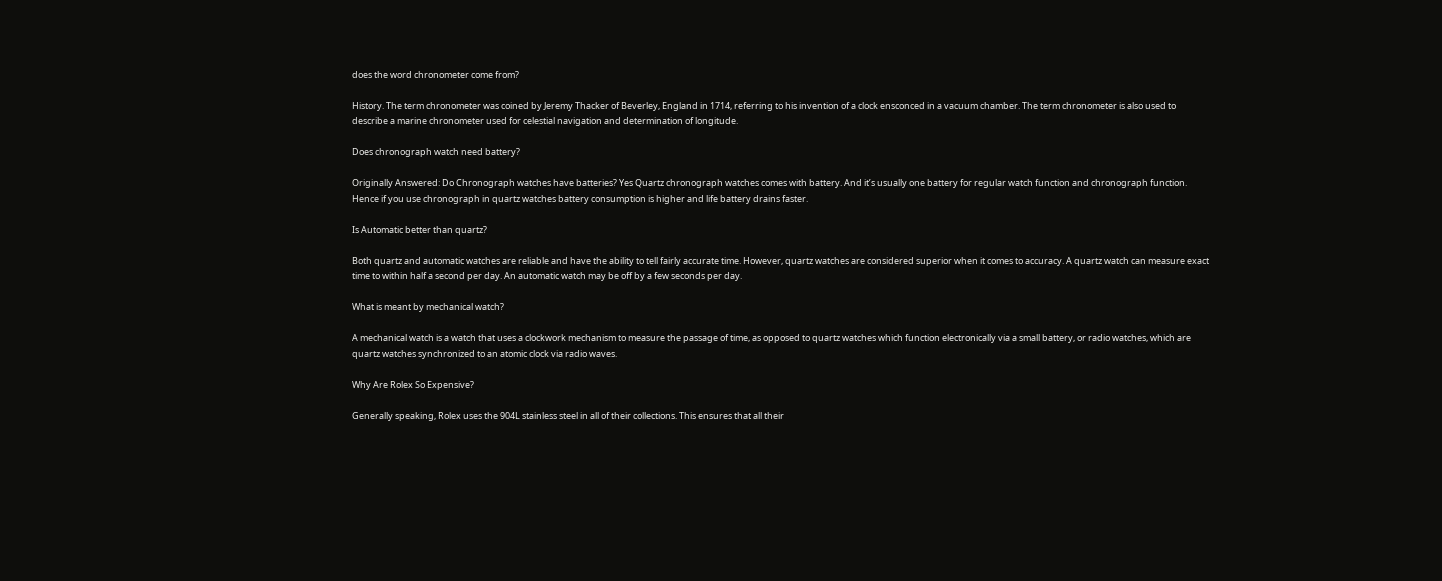does the word chronometer come from?

History. The term chronometer was coined by Jeremy Thacker of Beverley, England in 1714, referring to his invention of a clock ensconced in a vacuum chamber. The term chronometer is also used to describe a marine chronometer used for celestial navigation and determination of longitude.

Does chronograph watch need battery?

Originally Answered: Do Chronograph watches have batteries? Yes Quartz chronograph watches comes with battery. And it’s usually one battery for regular watch function and chronograph function. Hence if you use chronograph in quartz watches battery consumption is higher and life battery drains faster.

Is Automatic better than quartz?

Both quartz and automatic watches are reliable and have the ability to tell fairly accurate time. However, quartz watches are considered superior when it comes to accuracy. A quartz watch can measure exact time to within half a second per day. An automatic watch may be off by a few seconds per day.

What is meant by mechanical watch?

A mechanical watch is a watch that uses a clockwork mechanism to measure the passage of time, as opposed to quartz watches which function electronically via a small battery, or radio watches, which are quartz watches synchronized to an atomic clock via radio waves.

Why Are Rolex So Expensive?

Generally speaking, Rolex uses the 904L stainless steel in all of their collections. This ensures that all their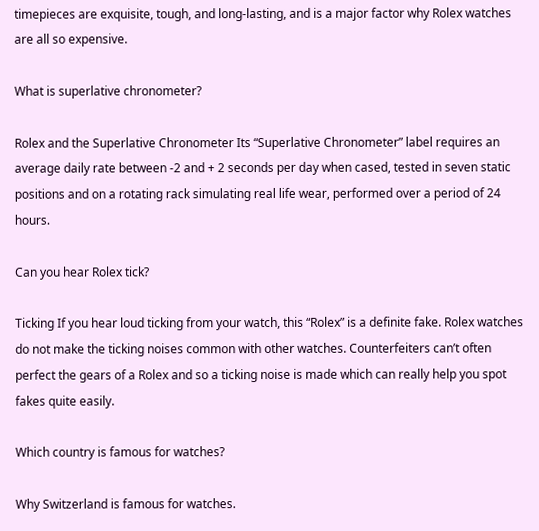timepieces are exquisite, tough, and long-lasting, and is a major factor why Rolex watches are all so expensive.

What is superlative chronometer?

Rolex and the Superlative Chronometer Its “Superlative Chronometer” label requires an average daily rate between -2 and + 2 seconds per day when cased, tested in seven static positions and on a rotating rack simulating real life wear, performed over a period of 24 hours.

Can you hear Rolex tick?

Ticking If you hear loud ticking from your watch, this “Rolex” is a definite fake. Rolex watches do not make the ticking noises common with other watches. Counterfeiters can’t often perfect the gears of a Rolex and so a ticking noise is made which can really help you spot fakes quite easily.

Which country is famous for watches?

Why Switzerland is famous for watches.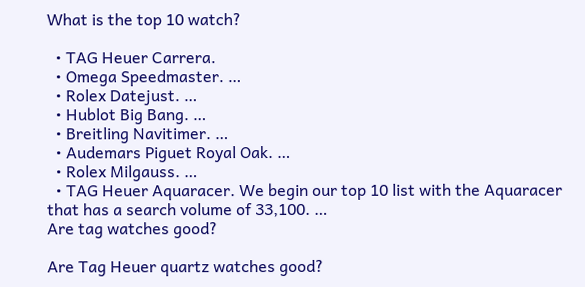What is the top 10 watch?

  • TAG Heuer Carrera.
  • Omega Speedmaster. …
  • Rolex Datejust. …
  • Hublot Big Bang. …
  • Breitling Navitimer. …
  • Audemars Piguet Royal Oak. …
  • Rolex Milgauss. …
  • TAG Heuer Aquaracer. We begin our top 10 list with the Aquaracer that has a search volume of 33,100. …
Are tag watches good?

Are Tag Heuer quartz watches good?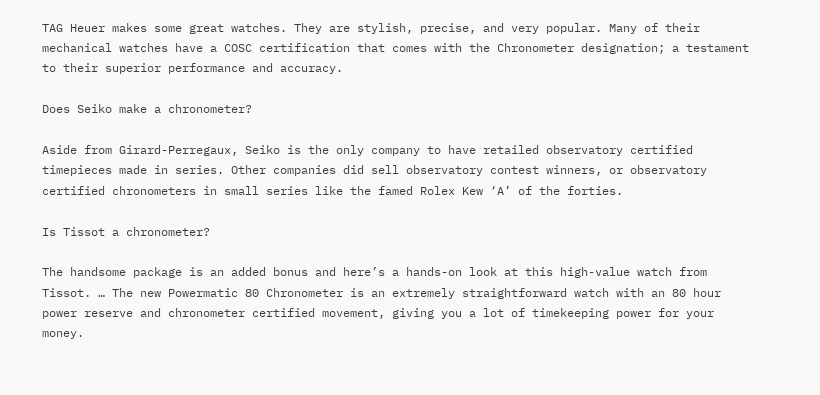TAG Heuer makes some great watches. They are stylish, precise, and very popular. Many of their mechanical watches have a COSC certification that comes with the Chronometer designation; a testament to their superior performance and accuracy.

Does Seiko make a chronometer?

Aside from Girard-Perregaux, Seiko is the only company to have retailed observatory certified timepieces made in series. Other companies did sell observatory contest winners, or observatory certified chronometers in small series like the famed Rolex Kew ‘A’ of the forties.

Is Tissot a chronometer?

The handsome package is an added bonus and here’s a hands-on look at this high-value watch from Tissot. … The new Powermatic 80 Chronometer is an extremely straightforward watch with an 80 hour power reserve and chronometer certified movement, giving you a lot of timekeeping power for your money.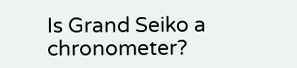Is Grand Seiko a chronometer?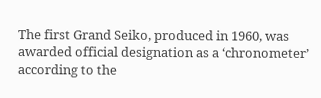The first Grand Seiko, produced in 1960, was awarded official designation as a ‘chronometer’ according to the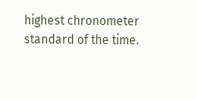highest chronometer standard of the time.